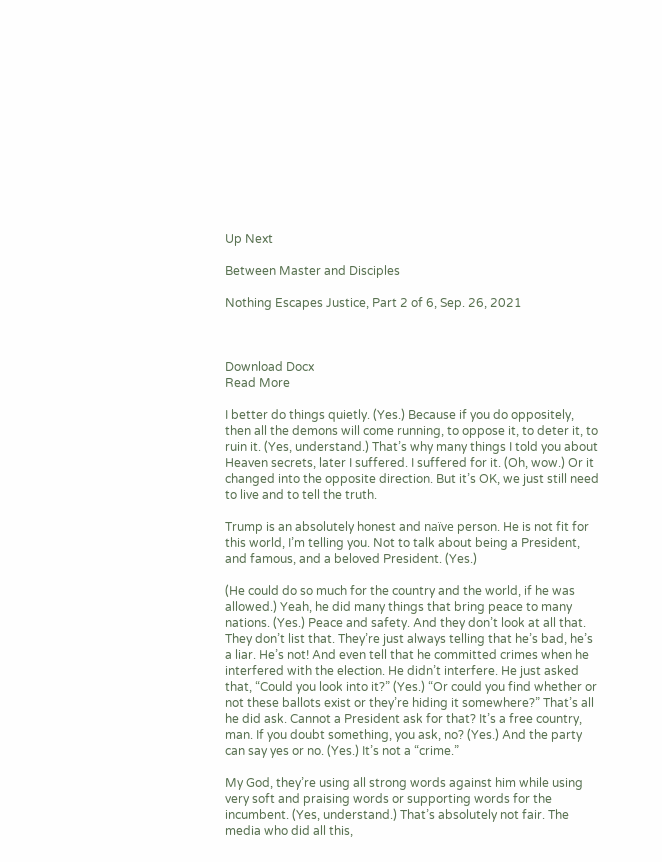Up Next

Between Master and Disciples

Nothing Escapes Justice, Part 2 of 6, Sep. 26, 2021



Download Docx
Read More

I better do things quietly. (Yes.) Because if you do oppositely, then all the demons will come running, to oppose it, to deter it, to ruin it. (Yes, understand.) That’s why many things I told you about Heaven secrets, later I suffered. I suffered for it. (Oh, wow.) Or it changed into the opposite direction. But it’s OK, we just still need to live and to tell the truth.

Trump is an absolutely honest and naïve person. He is not fit for this world, I’m telling you. Not to talk about being a President, and famous, and a beloved President. (Yes.)

(He could do so much for the country and the world, if he was allowed.) Yeah, he did many things that bring peace to many nations. (Yes.) Peace and safety. And they don’t look at all that. They don’t list that. They’re just always telling that he’s bad, he’s a liar. He’s not! And even tell that he committed crimes when he interfered with the election. He didn’t interfere. He just asked that, “Could you look into it?” (Yes.) “Or could you find whether or not these ballots exist or they’re hiding it somewhere?” That’s all he did ask. Cannot a President ask for that? It’s a free country, man. If you doubt something, you ask, no? (Yes.) And the party can say yes or no. (Yes.) It’s not a “crime.”

My God, they’re using all strong words against him while using very soft and praising words or supporting words for the incumbent. (Yes, understand.) That’s absolutely not fair. The media who did all this,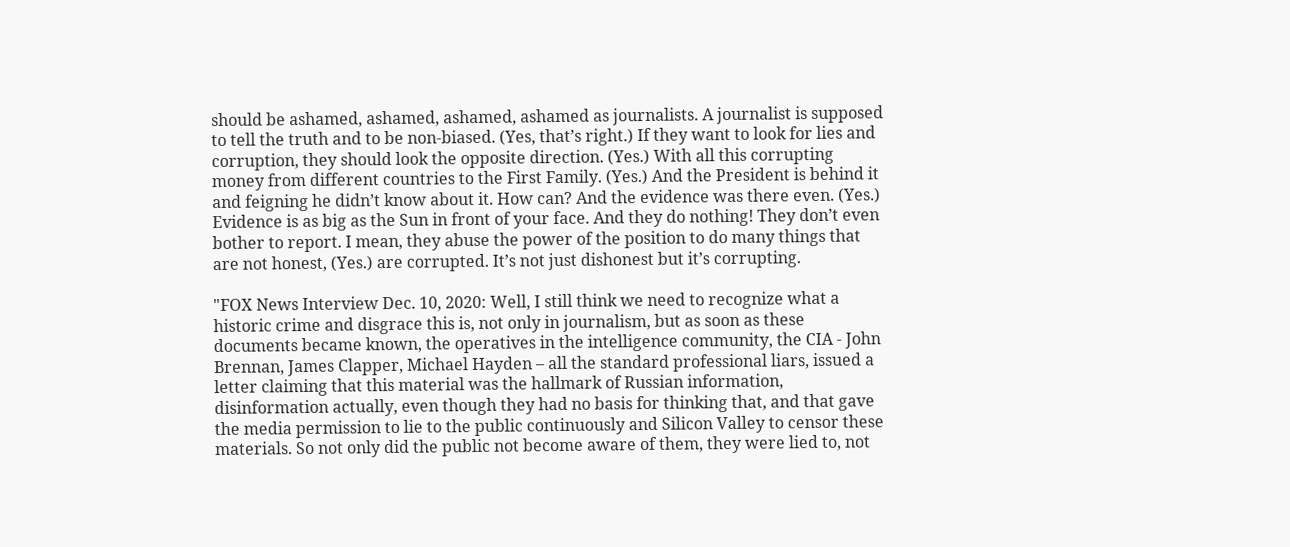should be ashamed, ashamed, ashamed, ashamed as journalists. A journalist is supposed to tell the truth and to be non-biased. (Yes, that’s right.) If they want to look for lies and corruption, they should look the opposite direction. (Yes.) With all this corrupting money from different countries to the First Family. (Yes.) And the President is behind it and feigning he didn’t know about it. How can? And the evidence was there even. (Yes.) Evidence is as big as the Sun in front of your face. And they do nothing! They don’t even bother to report. I mean, they abuse the power of the position to do many things that are not honest, (Yes.) are corrupted. It’s not just dishonest but it’s corrupting.

"FOX News Interview Dec. 10, 2020: Well, I still think we need to recognize what a historic crime and disgrace this is, not only in journalism, but as soon as these documents became known, the operatives in the intelligence community, the CIA - John Brennan, James Clapper, Michael Hayden – all the standard professional liars, issued a letter claiming that this material was the hallmark of Russian information, disinformation actually, even though they had no basis for thinking that, and that gave the media permission to lie to the public continuously and Silicon Valley to censor these materials. So not only did the public not become aware of them, they were lied to, not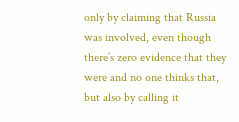only by claiming that Russia was involved, even though there’s zero evidence that they were and no one thinks that, but also by calling it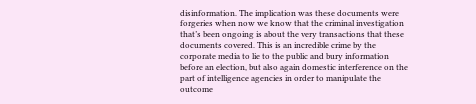disinformation. The implication was these documents were forgeries when now we know that the criminal investigation that’s been ongoing is about the very transactions that these documents covered. This is an incredible crime by the corporate media to lie to the public and bury information before an election, but also again domestic interference on the part of intelligence agencies in order to manipulate the outcome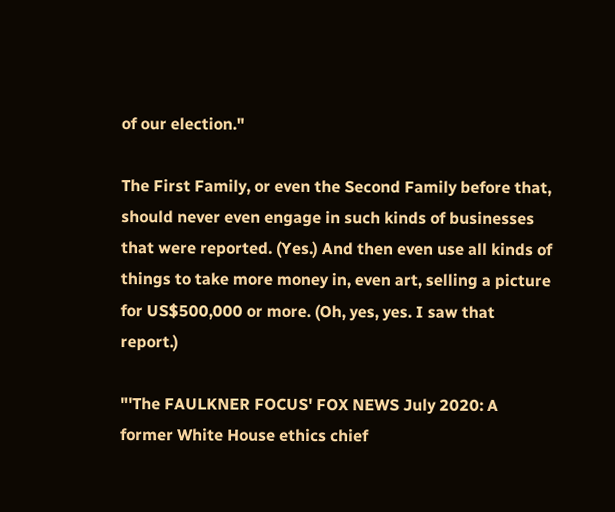of our election."

The First Family, or even the Second Family before that, should never even engage in such kinds of businesses that were reported. (Yes.) And then even use all kinds of things to take more money in, even art, selling a picture for US$500,000 or more. (Oh, yes, yes. I saw that report.)

"'The FAULKNER FOCUS' FOX NEWS July 2020: A former White House ethics chief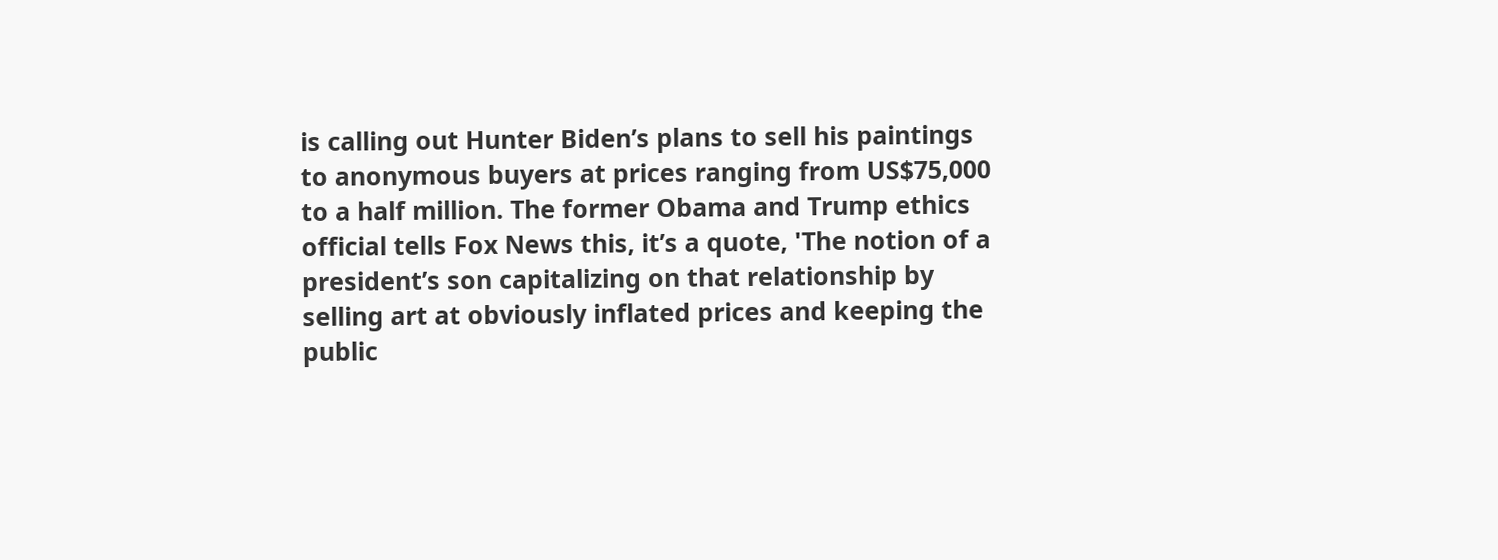is calling out Hunter Biden’s plans to sell his paintings to anonymous buyers at prices ranging from US$75,000 to a half million. The former Obama and Trump ethics official tells Fox News this, it’s a quote, 'The notion of a president’s son capitalizing on that relationship by selling art at obviously inflated prices and keeping the public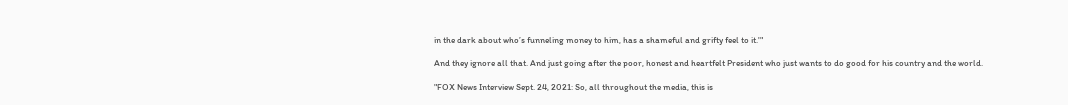in the dark about who’s funneling money to him, has a shameful and grifty feel to it.'"

And they ignore all that. And just going after the poor, honest and heartfelt President who just wants to do good for his country and the world.

"FOX News Interview Sept. 24, 2021: So, all throughout the media, this is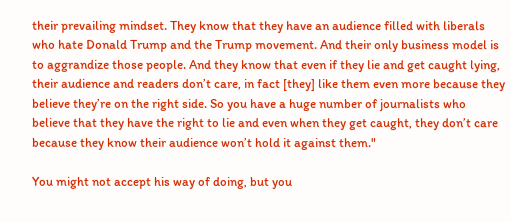their prevailing mindset. They know that they have an audience filled with liberals who hate Donald Trump and the Trump movement. And their only business model is to aggrandize those people. And they know that even if they lie and get caught lying, their audience and readers don’t care, in fact [they] like them even more because they believe they’re on the right side. So you have a huge number of journalists who believe that they have the right to lie and even when they get caught, they don’t care because they know their audience won’t hold it against them."

You might not accept his way of doing, but you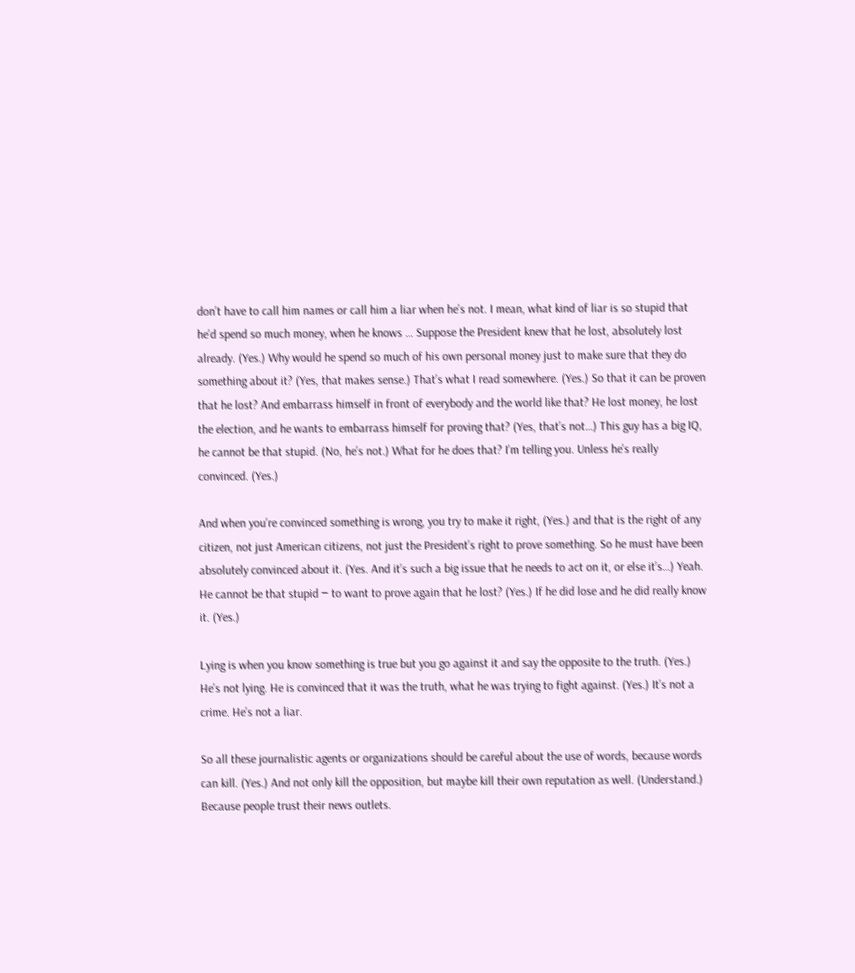don’t have to call him names or call him a liar when he’s not. I mean, what kind of liar is so stupid that he’d spend so much money, when he knows … Suppose the President knew that he lost, absolutely lost already. (Yes.) Why would he spend so much of his own personal money just to make sure that they do something about it? (Yes, that makes sense.) That’s what I read somewhere. (Yes.) So that it can be proven that he lost? And embarrass himself in front of everybody and the world like that? He lost money, he lost the election, and he wants to embarrass himself for proving that? (Yes, that’s not…) This guy has a big IQ, he cannot be that stupid. (No, he’s not.) What for he does that? I’m telling you. Unless he’s really convinced. (Yes.)

And when you’re convinced something is wrong, you try to make it right, (Yes.) and that is the right of any citizen, not just American citizens, not just the President’s right to prove something. So he must have been absolutely convinced about it. (Yes. And it’s such a big issue that he needs to act on it, or else it’s…) Yeah. He cannot be that stupid ‒ to want to prove again that he lost? (Yes.) If he did lose and he did really know it. (Yes.)

Lying is when you know something is true but you go against it and say the opposite to the truth. (Yes.) He’s not lying. He is convinced that it was the truth, what he was trying to fight against. (Yes.) It’s not a crime. He’s not a liar.

So all these journalistic agents or organizations should be careful about the use of words, because words can kill. (Yes.) And not only kill the opposition, but maybe kill their own reputation as well. (Understand.) Because people trust their news outlets.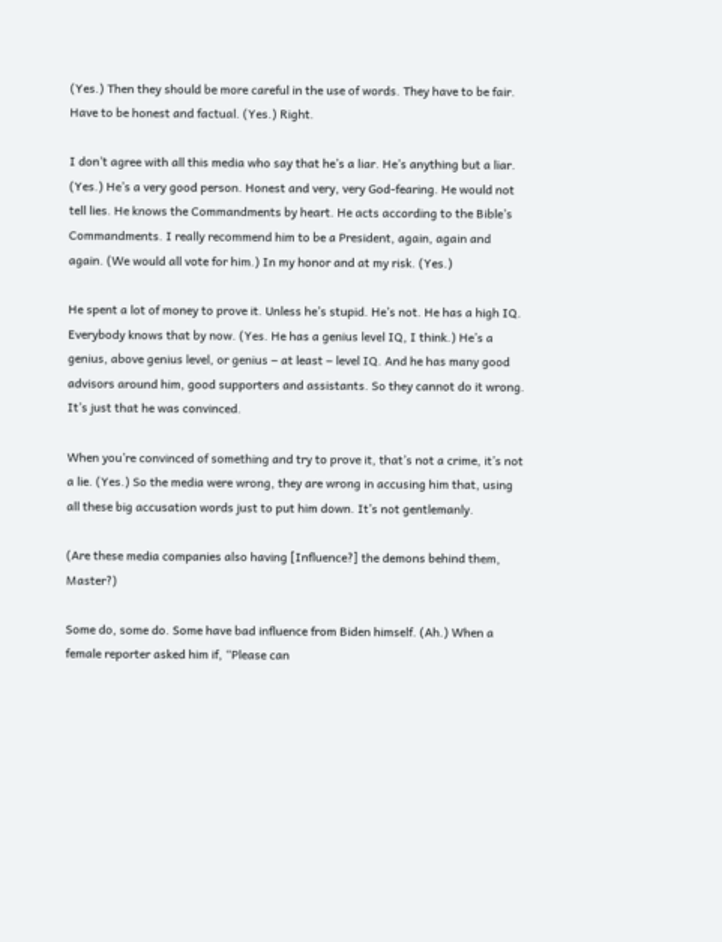(Yes.) Then they should be more careful in the use of words. They have to be fair. Have to be honest and factual. (Yes.) Right.

I don’t agree with all this media who say that he’s a liar. He’s anything but a liar. (Yes.) He’s a very good person. Honest and very, very God-fearing. He would not tell lies. He knows the Commandments by heart. He acts according to the Bible’s Commandments. I really recommend him to be a President, again, again and again. (We would all vote for him.) In my honor and at my risk. (Yes.)

He spent a lot of money to prove it. Unless he’s stupid. He’s not. He has a high IQ. Everybody knows that by now. (Yes. He has a genius level IQ, I think.) He’s a genius, above genius level, or genius ‒ at least ‒ level IQ. And he has many good advisors around him, good supporters and assistants. So they cannot do it wrong. It’s just that he was convinced.

When you’re convinced of something and try to prove it, that’s not a crime, it’s not a lie. (Yes.) So the media were wrong, they are wrong in accusing him that, using all these big accusation words just to put him down. It’s not gentlemanly.

(Are these media companies also having [Influence?] the demons behind them, Master?)

Some do, some do. Some have bad influence from Biden himself. (Ah.) When a female reporter asked him if, “Please can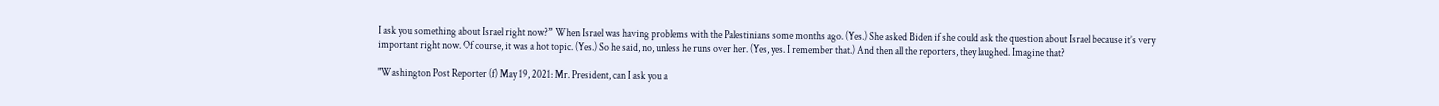I ask you something about Israel right now?” When Israel was having problems with the Palestinians some months ago. (Yes.) She asked Biden if she could ask the question about Israel because it’s very important right now. Of course, it was a hot topic. (Yes.) So he said, no, unless he runs over her. (Yes, yes. I remember that.) And then all the reporters, they laughed. Imagine that?

"Washington Post Reporter (f) May 19, 2021: Mr. President, can I ask you a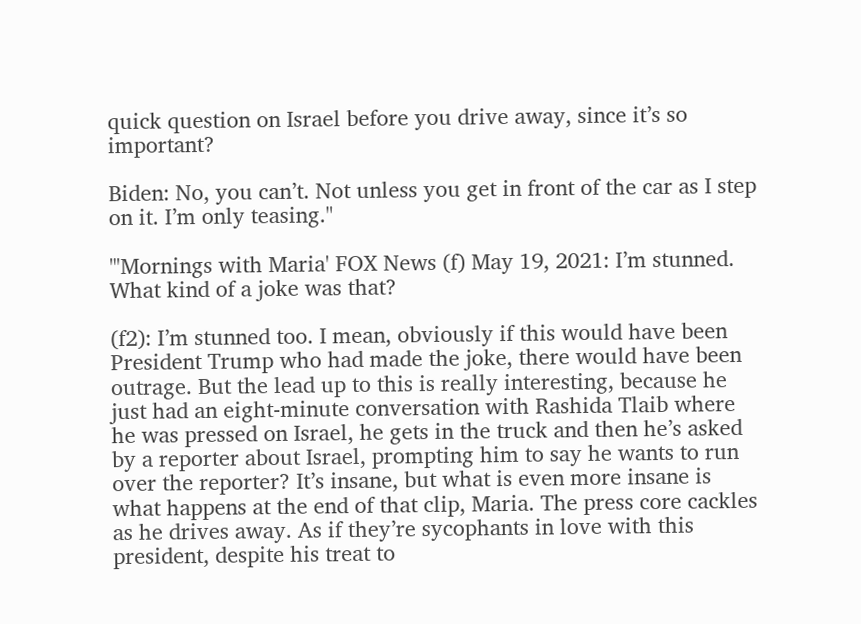quick question on Israel before you drive away, since it’s so important?

Biden: No, you can’t. Not unless you get in front of the car as I step on it. I’m only teasing."

"'Mornings with Maria' FOX News (f) May 19, 2021: I’m stunned. What kind of a joke was that?

(f2): I’m stunned too. I mean, obviously if this would have been President Trump who had made the joke, there would have been outrage. But the lead up to this is really interesting, because he just had an eight-minute conversation with Rashida Tlaib where he was pressed on Israel, he gets in the truck and then he’s asked by a reporter about Israel, prompting him to say he wants to run over the reporter? It’s insane, but what is even more insane is what happens at the end of that clip, Maria. The press core cackles as he drives away. As if they’re sycophants in love with this president, despite his treat to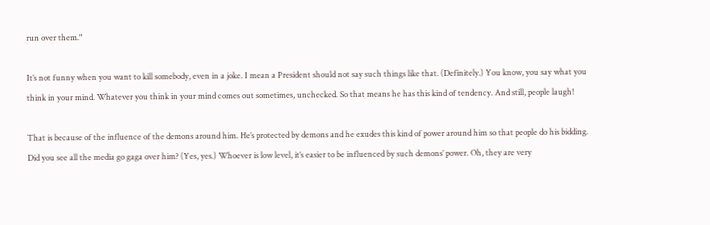run over them."

It’s not funny when you want to kill somebody, even in a joke. I mean a President should not say such things like that. (Definitely.) You know, you say what you think in your mind. Whatever you think in your mind comes out sometimes, unchecked. So that means he has this kind of tendency. And still, people laugh!

That is because of the influence of the demons around him. He’s protected by demons and he exudes this kind of power around him so that people do his bidding. Did you see all the media go gaga over him? (Yes, yes.) Whoever is low level, it’s easier to be influenced by such demons’ power. Oh, they are very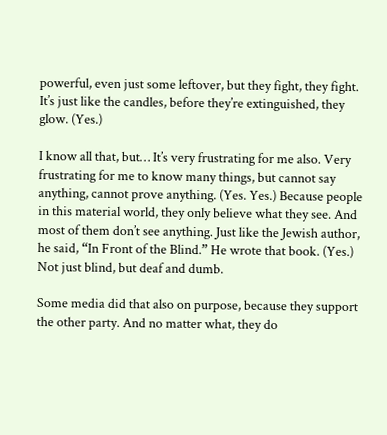powerful, even just some leftover, but they fight, they fight. It’s just like the candles, before they’re extinguished, they glow. (Yes.)

I know all that, but… It’s very frustrating for me also. Very frustrating for me to know many things, but cannot say anything, cannot prove anything. (Yes. Yes.) Because people in this material world, they only believe what they see. And most of them don’t see anything. Just like the Jewish author, he said, “In Front of the Blind.” He wrote that book. (Yes.) Not just blind, but deaf and dumb.

Some media did that also on purpose, because they support the other party. And no matter what, they do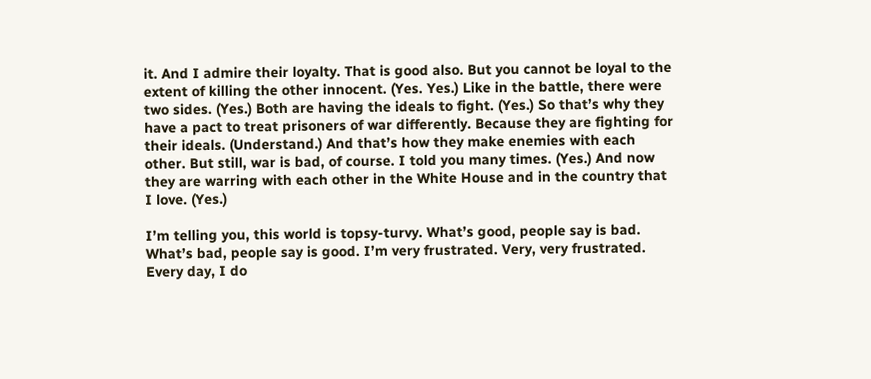it. And I admire their loyalty. That is good also. But you cannot be loyal to the extent of killing the other innocent. (Yes. Yes.) Like in the battle, there were two sides. (Yes.) Both are having the ideals to fight. (Yes.) So that’s why they have a pact to treat prisoners of war differently. Because they are fighting for their ideals. (Understand.) And that’s how they make enemies with each other. But still, war is bad, of course. I told you many times. (Yes.) And now they are warring with each other in the White House and in the country that I love. (Yes.)

I’m telling you, this world is topsy-turvy. What’s good, people say is bad. What’s bad, people say is good. I’m very frustrated. Very, very frustrated. Every day, I do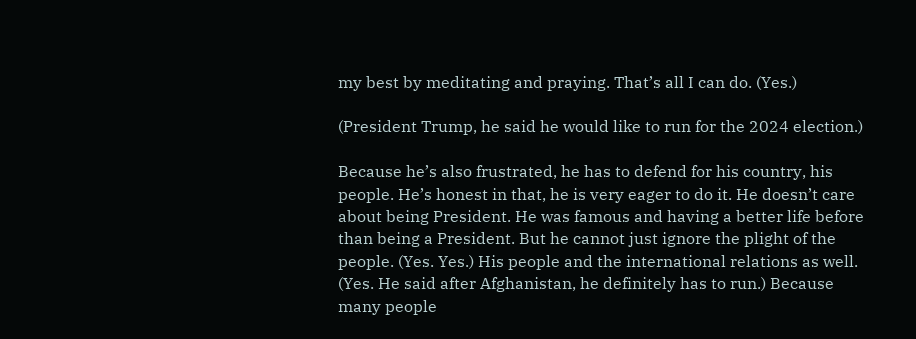my best by meditating and praying. That’s all I can do. (Yes.)

(President Trump, he said he would like to run for the 2024 election.)

Because he’s also frustrated, he has to defend for his country, his people. He’s honest in that, he is very eager to do it. He doesn’t care about being President. He was famous and having a better life before than being a President. But he cannot just ignore the plight of the people. (Yes. Yes.) His people and the international relations as well. (Yes. He said after Afghanistan, he definitely has to run.) Because many people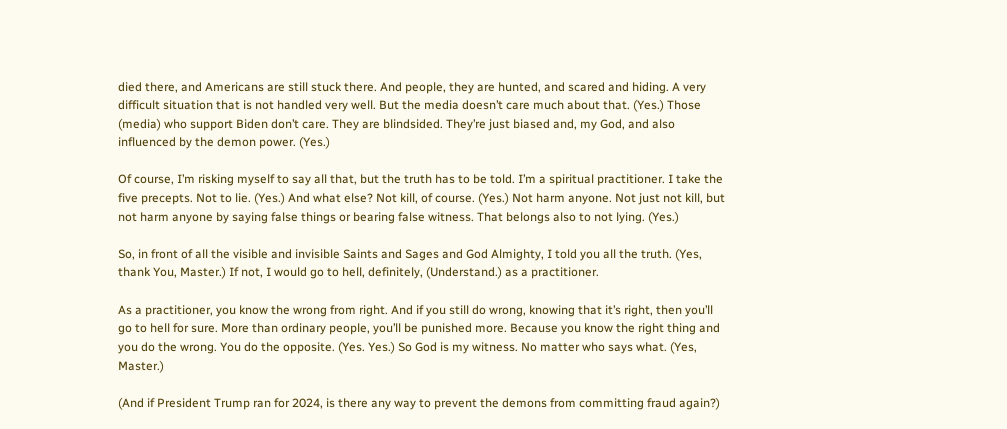died there, and Americans are still stuck there. And people, they are hunted, and scared and hiding. A very difficult situation that is not handled very well. But the media doesn’t care much about that. (Yes.) Those (media) who support Biden don’t care. They are blindsided. They’re just biased and, my God, and also influenced by the demon power. (Yes.)

Of course, I’m risking myself to say all that, but the truth has to be told. I’m a spiritual practitioner. I take the five precepts. Not to lie. (Yes.) And what else? Not kill, of course. (Yes.) Not harm anyone. Not just not kill, but not harm anyone by saying false things or bearing false witness. That belongs also to not lying. (Yes.)

So, in front of all the visible and invisible Saints and Sages and God Almighty, I told you all the truth. (Yes, thank You, Master.) If not, I would go to hell, definitely, (Understand.) as a practitioner.

As a practitioner, you know the wrong from right. And if you still do wrong, knowing that it’s right, then you’ll go to hell for sure. More than ordinary people, you’ll be punished more. Because you know the right thing and you do the wrong. You do the opposite. (Yes. Yes.) So God is my witness. No matter who says what. (Yes, Master.)

(And if President Trump ran for 2024, is there any way to prevent the demons from committing fraud again?)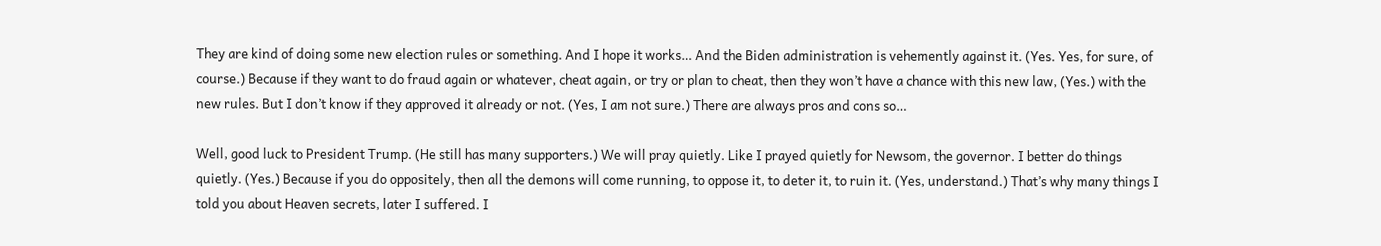They are kind of doing some new election rules or something. And I hope it works… And the Biden administration is vehemently against it. (Yes. Yes, for sure, of course.) Because if they want to do fraud again or whatever, cheat again, or try or plan to cheat, then they won’t have a chance with this new law, (Yes.) with the new rules. But I don’t know if they approved it already or not. (Yes, I am not sure.) There are always pros and cons so…

Well, good luck to President Trump. (He still has many supporters.) We will pray quietly. Like I prayed quietly for Newsom, the governor. I better do things quietly. (Yes.) Because if you do oppositely, then all the demons will come running, to oppose it, to deter it, to ruin it. (Yes, understand.) That’s why many things I told you about Heaven secrets, later I suffered. I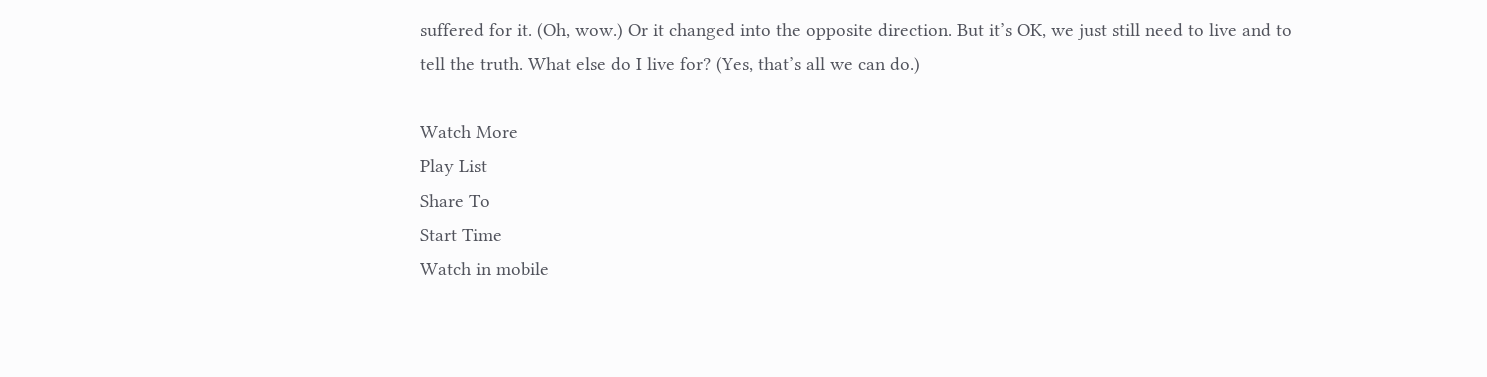suffered for it. (Oh, wow.) Or it changed into the opposite direction. But it’s OK, we just still need to live and to tell the truth. What else do I live for? (Yes, that’s all we can do.)

Watch More
Play List
Share To
Start Time
Watch in mobile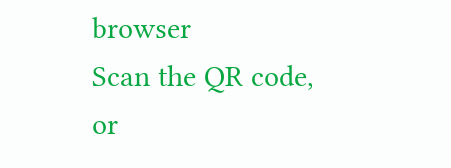browser
Scan the QR code,
or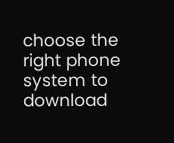choose the right phone system to download